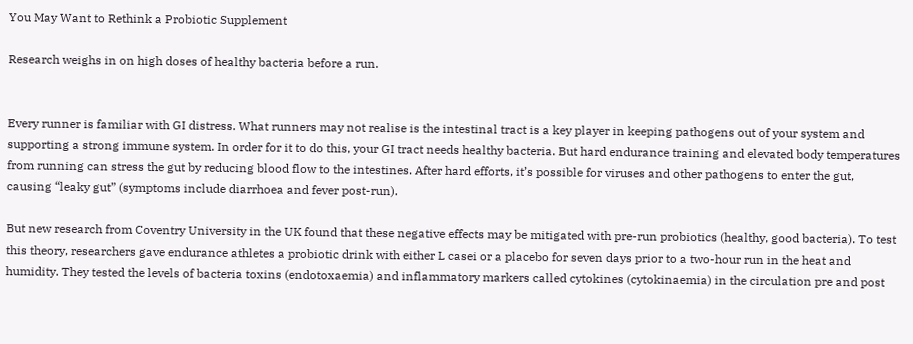You May Want to Rethink a Probiotic Supplement

Research weighs in on high doses of healthy bacteria before a run.


Every runner is familiar with GI distress. What runners may not realise is the intestinal tract is a key player in keeping pathogens out of your system and supporting a strong immune system. In order for it to do this, your GI tract needs healthy bacteria. But hard endurance training and elevated body temperatures from running can stress the gut by reducing blood flow to the intestines. After hard efforts, it’s possible for viruses and other pathogens to enter the gut, causing “leaky gut” (symptoms include diarrhoea and fever post-run).

But new research from Coventry University in the UK found that these negative effects may be mitigated with pre-run probiotics (healthy, good bacteria). To test this theory, researchers gave endurance athletes a probiotic drink with either L casei or a placebo for seven days prior to a two-hour run in the heat and humidity. They tested the levels of bacteria toxins (endotoxaemia) and inflammatory markers called cytokines (cytokinaemia) in the circulation pre and post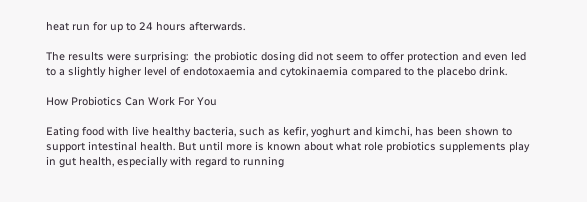heat run for up to 24 hours afterwards.

The results were surprising:  the probiotic dosing did not seem to offer protection and even led to a slightly higher level of endotoxaemia and cytokinaemia compared to the placebo drink.

How Probiotics Can Work For You

Eating food with live healthy bacteria, such as kefir, yoghurt and kimchi, has been shown to support intestinal health. But until more is known about what role probiotics supplements play in gut health, especially with regard to running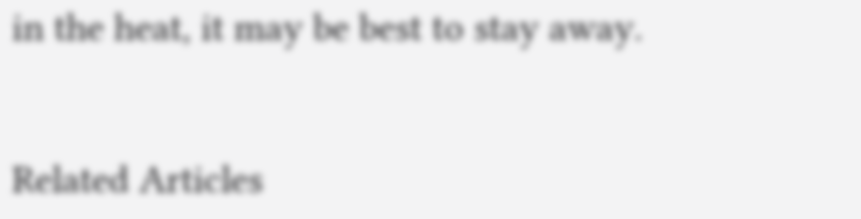in the heat, it may be best to stay away.


Related Articles